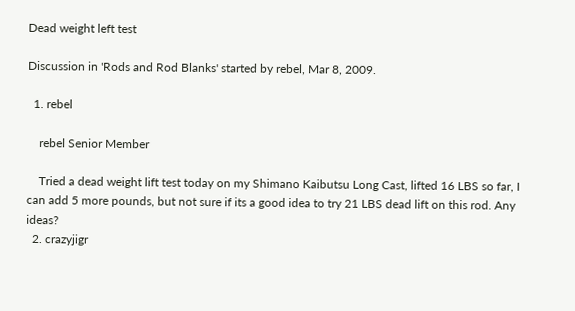Dead weight left test

Discussion in 'Rods and Rod Blanks' started by rebel, Mar 8, 2009.

  1. rebel

    rebel Senior Member

    Tried a dead weight lift test today on my Shimano Kaibutsu Long Cast, lifted 16 LBS so far, I can add 5 more pounds, but not sure if its a good idea to try 21 LBS dead lift on this rod. Any ideas?
  2. crazyjigr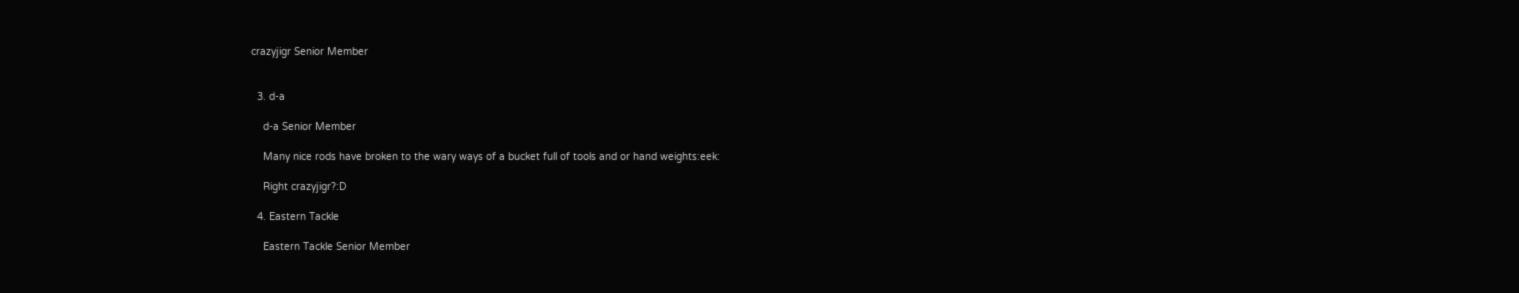crazyjigr Senior Member


  3. d-a

    d-a Senior Member

    Many nice rods have broken to the wary ways of a bucket full of tools and or hand weights:eek:

    Right crazyjigr?:D

  4. Eastern Tackle

    Eastern Tackle Senior Member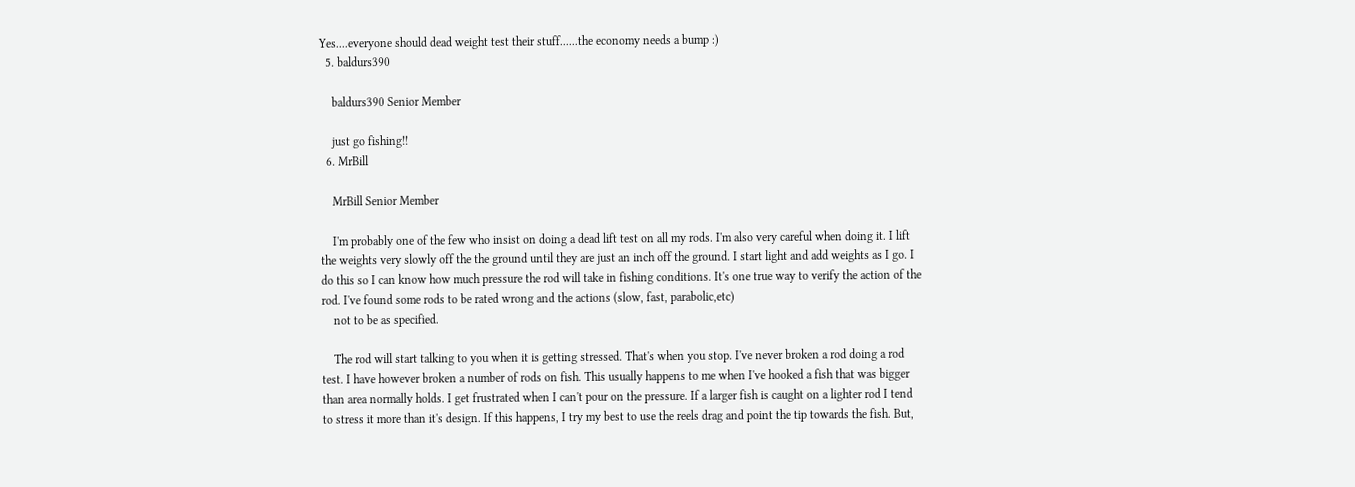Yes....everyone should dead weight test their stuff......the economy needs a bump :)
  5. baldurs390

    baldurs390 Senior Member

    just go fishing!!
  6. MrBill

    MrBill Senior Member

    I'm probably one of the few who insist on doing a dead lift test on all my rods. I'm also very careful when doing it. I lift the weights very slowly off the the ground until they are just an inch off the ground. I start light and add weights as I go. I do this so I can know how much pressure the rod will take in fishing conditions. It's one true way to verify the action of the rod. I've found some rods to be rated wrong and the actions (slow, fast, parabolic,etc)
    not to be as specified.

    The rod will start talking to you when it is getting stressed. That's when you stop. I've never broken a rod doing a rod test. I have however broken a number of rods on fish. This usually happens to me when I've hooked a fish that was bigger than area normally holds. I get frustrated when I can't pour on the pressure. If a larger fish is caught on a lighter rod I tend to stress it more than it's design. If this happens, I try my best to use the reels drag and point the tip towards the fish. But,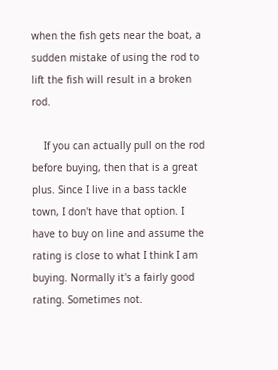when the fish gets near the boat, a sudden mistake of using the rod to lift the fish will result in a broken rod.

    If you can actually pull on the rod before buying, then that is a great plus. Since I live in a bass tackle town, I don't have that option. I have to buy on line and assume the rating is close to what I think I am buying. Normally it's a fairly good rating. Sometimes not.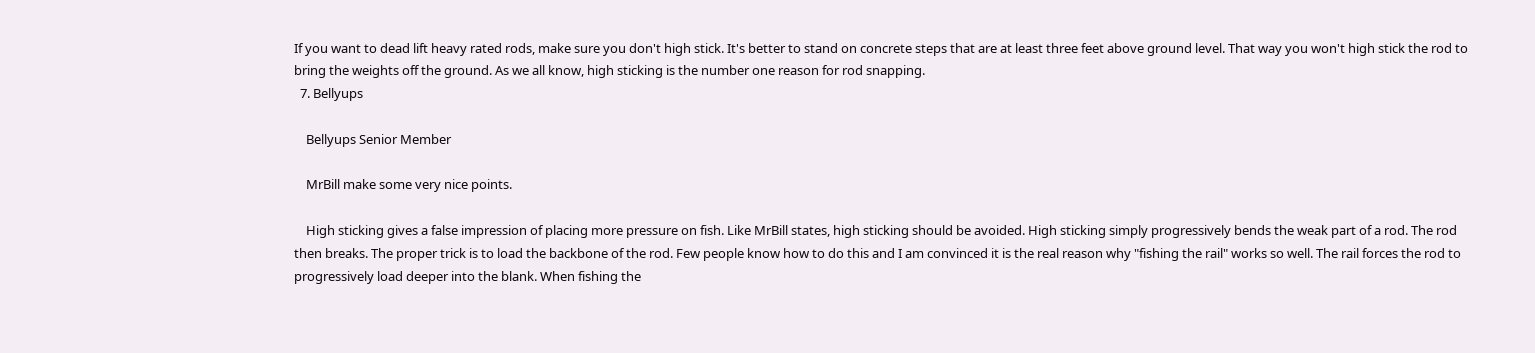If you want to dead lift heavy rated rods, make sure you don't high stick. It's better to stand on concrete steps that are at least three feet above ground level. That way you won't high stick the rod to bring the weights off the ground. As we all know, high sticking is the number one reason for rod snapping.
  7. Bellyups

    Bellyups Senior Member

    MrBill make some very nice points.

    High sticking gives a false impression of placing more pressure on fish. Like MrBill states, high sticking should be avoided. High sticking simply progressively bends the weak part of a rod. The rod then breaks. The proper trick is to load the backbone of the rod. Few people know how to do this and I am convinced it is the real reason why "fishing the rail" works so well. The rail forces the rod to progressively load deeper into the blank. When fishing the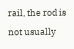rail, the rod is not usually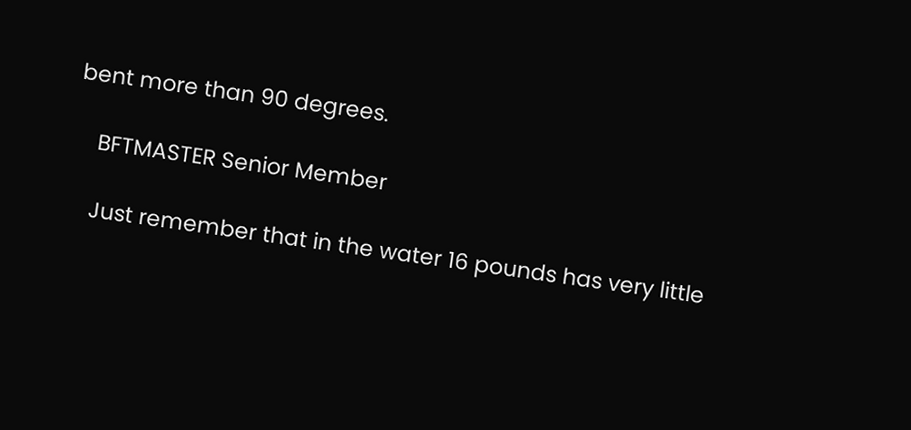bent more than 90 degrees.

    BFTMASTER Senior Member

    Just remember that in the water 16 pounds has very little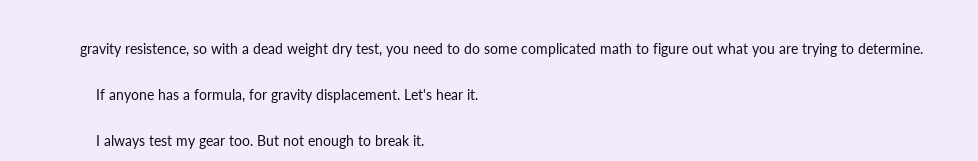gravity resistence, so with a dead weight dry test, you need to do some complicated math to figure out what you are trying to determine.

    If anyone has a formula, for gravity displacement. Let's hear it.

    I always test my gear too. But not enough to break it.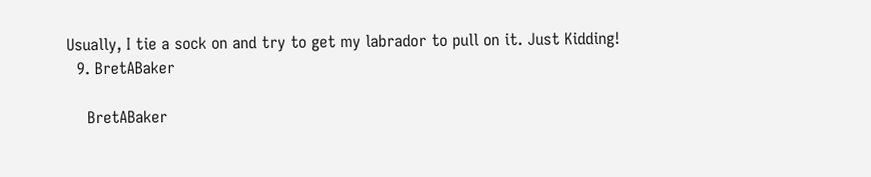Usually, I tie a sock on and try to get my labrador to pull on it. Just Kidding!
  9. BretABaker

    BretABaker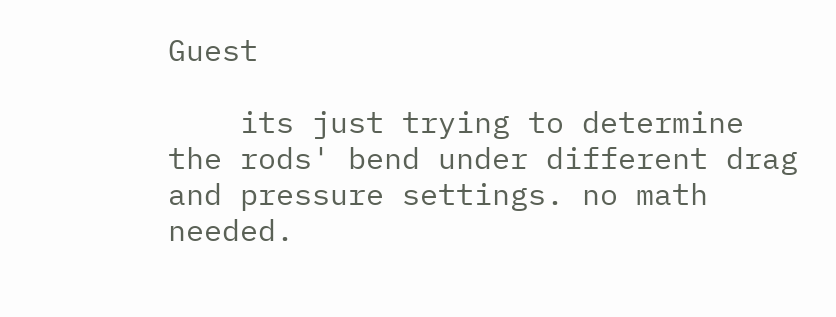Guest

    its just trying to determine the rods' bend under different drag and pressure settings. no math needed.